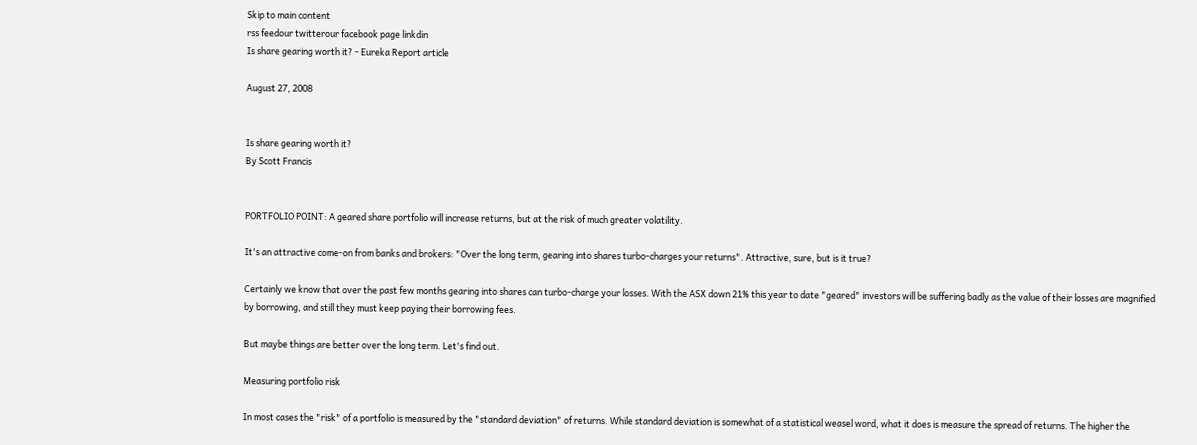Skip to main content
rss feedour twitterour facebook page linkdin
Is share gearing worth it? - Eureka Report article

August 27, 2008


Is share gearing worth it?
By Scott Francis


PORTFOLIO POINT: A geared share portfolio will increase returns, but at the risk of much greater volatility.

It's an attractive come-on from banks and brokers: "Over the long term, gearing into shares turbo-charges your returns". Attractive, sure, but is it true?

Certainly we know that over the past few months gearing into shares can turbo-charge your losses. With the ASX down 21% this year to date "geared" investors will be suffering badly as the value of their losses are magnified by borrowing, and still they must keep paying their borrowing fees.

But maybe things are better over the long term. Let's find out.

Measuring portfolio risk

In most cases the "risk" of a portfolio is measured by the "standard deviation" of returns. While standard deviation is somewhat of a statistical weasel word, what it does is measure the spread of returns. The higher the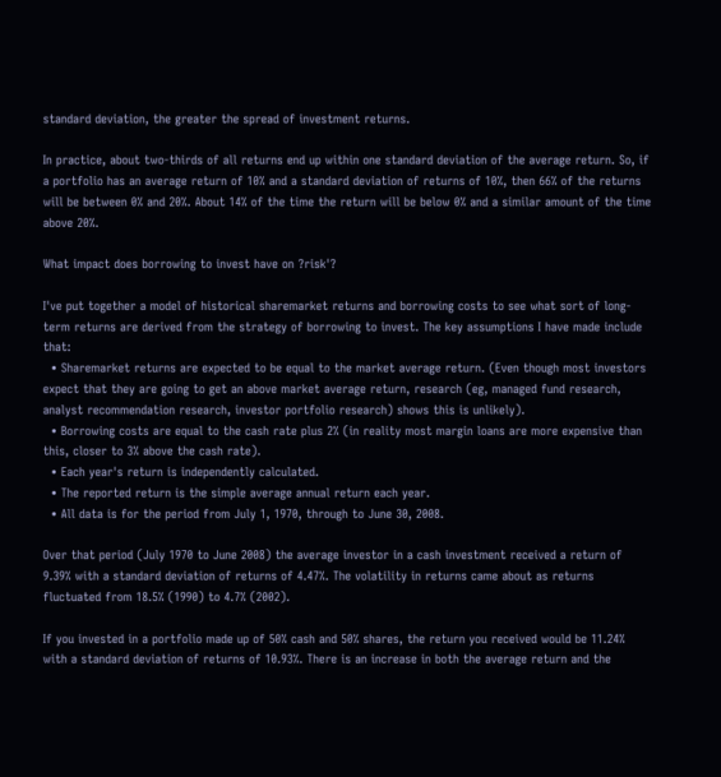standard deviation, the greater the spread of investment returns.

In practice, about two-thirds of all returns end up within one standard deviation of the average return. So, if a portfolio has an average return of 10% and a standard deviation of returns of 10%, then 66% of the returns will be between 0% and 20%. About 14% of the time the return will be below 0% and a similar amount of the time above 20%.

What impact does borrowing to invest have on ?risk'?

I've put together a model of historical sharemarket returns and borrowing costs to see what sort of long-term returns are derived from the strategy of borrowing to invest. The key assumptions I have made include that:
  • Sharemarket returns are expected to be equal to the market average return. (Even though most investors expect that they are going to get an above market average return, research (eg, managed fund research, analyst recommendation research, investor portfolio research) shows this is unlikely).
  • Borrowing costs are equal to the cash rate plus 2% (in reality most margin loans are more expensive than this, closer to 3% above the cash rate).
  • Each year's return is independently calculated.
  • The reported return is the simple average annual return each year.
  • All data is for the period from July 1, 1970, through to June 30, 2008.

Over that period (July 1970 to June 2008) the average investor in a cash investment received a return of 9.39% with a standard deviation of returns of 4.47%. The volatility in returns came about as returns fluctuated from 18.5% (1990) to 4.7% (2002).

If you invested in a portfolio made up of 50% cash and 50% shares, the return you received would be 11.24% with a standard deviation of returns of 10.93%. There is an increase in both the average return and the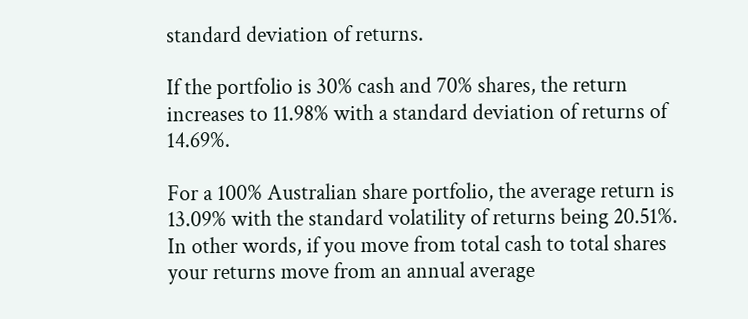standard deviation of returns.

If the portfolio is 30% cash and 70% shares, the return increases to 11.98% with a standard deviation of returns of 14.69%.

For a 100% Australian share portfolio, the average return is 13.09% with the standard volatility of returns being 20.51%. In other words, if you move from total cash to total shares your returns move from an annual average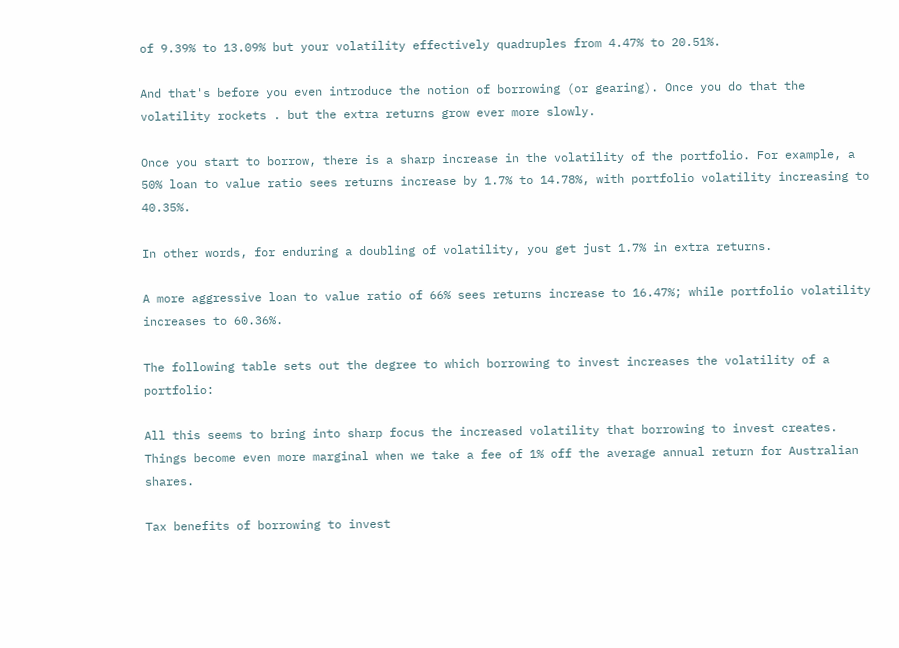of 9.39% to 13.09% but your volatility effectively quadruples from 4.47% to 20.51%.

And that's before you even introduce the notion of borrowing (or gearing). Once you do that the volatility rockets . but the extra returns grow ever more slowly.

Once you start to borrow, there is a sharp increase in the volatility of the portfolio. For example, a 50% loan to value ratio sees returns increase by 1.7% to 14.78%, with portfolio volatility increasing to 40.35%.

In other words, for enduring a doubling of volatility, you get just 1.7% in extra returns.

A more aggressive loan to value ratio of 66% sees returns increase to 16.47%; while portfolio volatility increases to 60.36%.

The following table sets out the degree to which borrowing to invest increases the volatility of a portfolio:

All this seems to bring into sharp focus the increased volatility that borrowing to invest creates. Things become even more marginal when we take a fee of 1% off the average annual return for Australian shares.

Tax benefits of borrowing to invest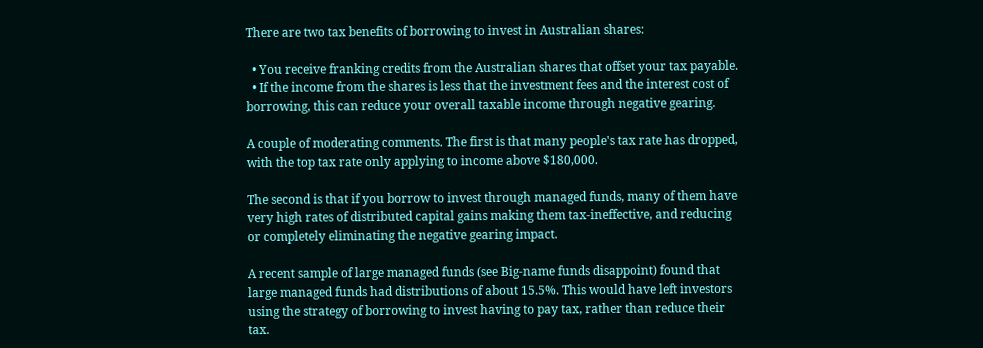There are two tax benefits of borrowing to invest in Australian shares:

  • You receive franking credits from the Australian shares that offset your tax payable.
  • If the income from the shares is less that the investment fees and the interest cost of borrowing, this can reduce your overall taxable income through negative gearing.

A couple of moderating comments. The first is that many people's tax rate has dropped, with the top tax rate only applying to income above $180,000.

The second is that if you borrow to invest through managed funds, many of them have very high rates of distributed capital gains making them tax-ineffective, and reducing or completely eliminating the negative gearing impact.

A recent sample of large managed funds (see Big-name funds disappoint) found that large managed funds had distributions of about 15.5%. This would have left investors using the strategy of borrowing to invest having to pay tax, rather than reduce their tax.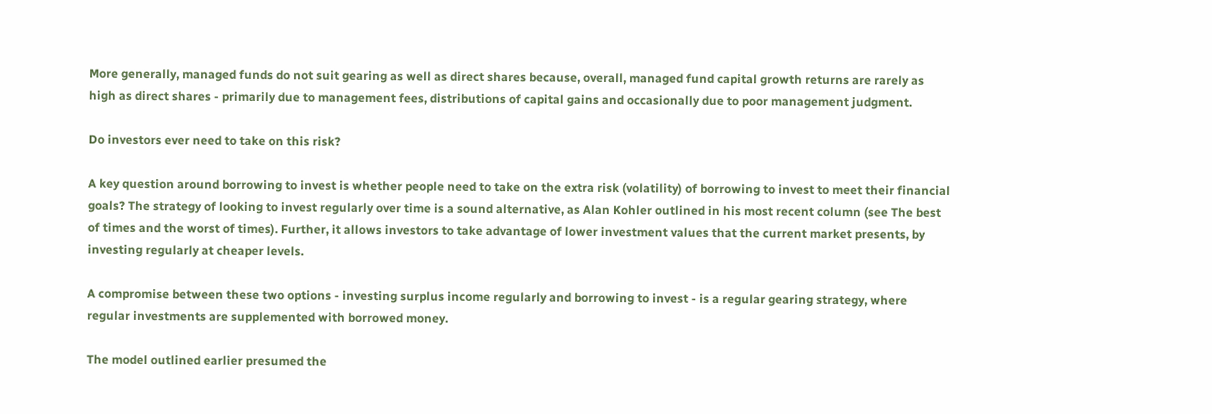More generally, managed funds do not suit gearing as well as direct shares because, overall, managed fund capital growth returns are rarely as high as direct shares - primarily due to management fees, distributions of capital gains and occasionally due to poor management judgment.

Do investors ever need to take on this risk?

A key question around borrowing to invest is whether people need to take on the extra risk (volatility) of borrowing to invest to meet their financial goals? The strategy of looking to invest regularly over time is a sound alternative, as Alan Kohler outlined in his most recent column (see The best of times and the worst of times). Further, it allows investors to take advantage of lower investment values that the current market presents, by investing regularly at cheaper levels.

A compromise between these two options - investing surplus income regularly and borrowing to invest - is a regular gearing strategy, where regular investments are supplemented with borrowed money.

The model outlined earlier presumed the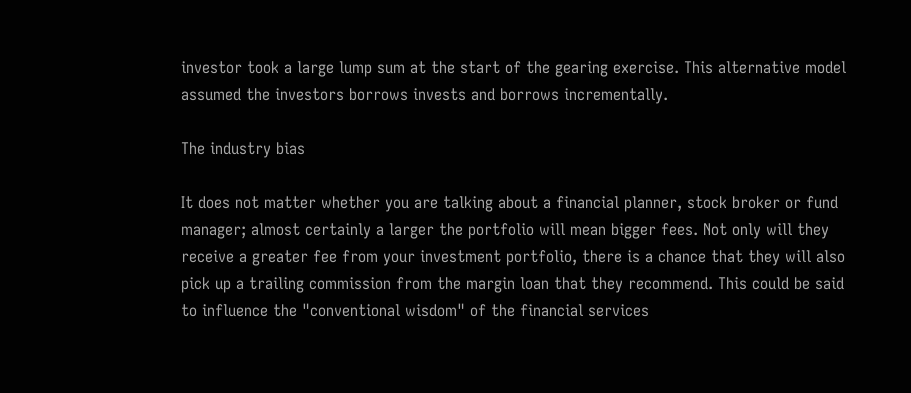investor took a large lump sum at the start of the gearing exercise. This alternative model assumed the investors borrows invests and borrows incrementally.

The industry bias

It does not matter whether you are talking about a financial planner, stock broker or fund manager; almost certainly a larger the portfolio will mean bigger fees. Not only will they receive a greater fee from your investment portfolio, there is a chance that they will also pick up a trailing commission from the margin loan that they recommend. This could be said to influence the "conventional wisdom" of the financial services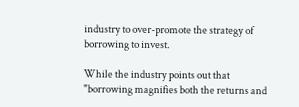industry to over-promote the strategy of borrowing to invest.

While the industry points out that "borrowing magnifies both the returns and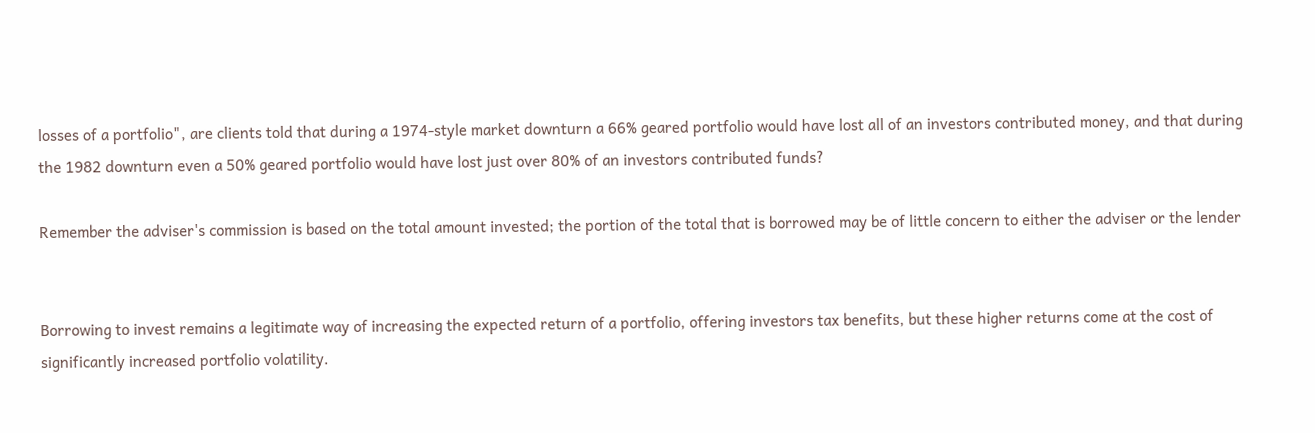losses of a portfolio", are clients told that during a 1974-style market downturn a 66% geared portfolio would have lost all of an investors contributed money, and that during the 1982 downturn even a 50% geared portfolio would have lost just over 80% of an investors contributed funds?

Remember the adviser's commission is based on the total amount invested; the portion of the total that is borrowed may be of little concern to either the adviser or the lender


Borrowing to invest remains a legitimate way of increasing the expected return of a portfolio, offering investors tax benefits, but these higher returns come at the cost of significantly increased portfolio volatility.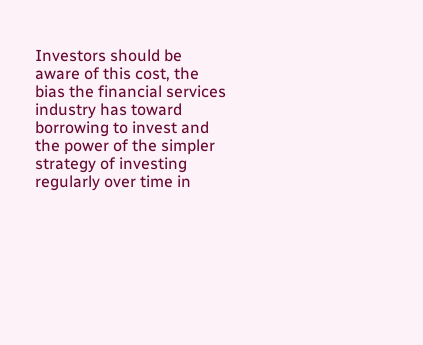Investors should be aware of this cost, the bias the financial services industry has toward borrowing to invest and the power of the simpler strategy of investing regularly over time in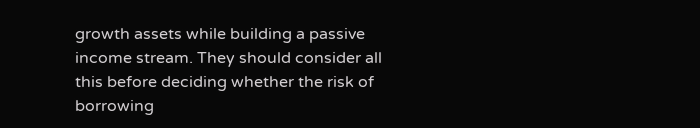growth assets while building a passive income stream. They should consider all this before deciding whether the risk of borrowing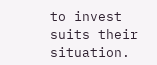to invest suits their situation.